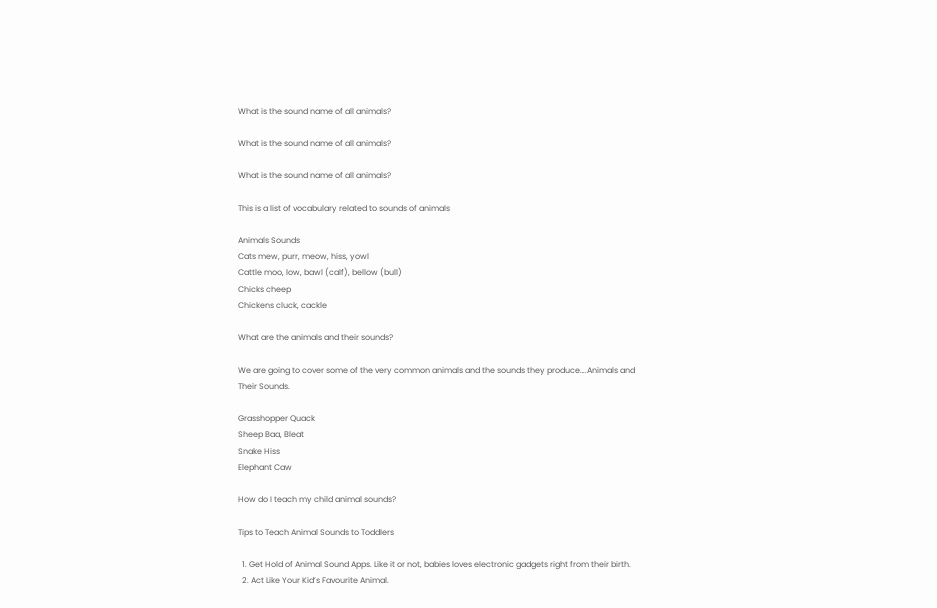What is the sound name of all animals?

What is the sound name of all animals?

What is the sound name of all animals?

This is a list of vocabulary related to sounds of animals

Animals Sounds
Cats mew, purr, meow, hiss, yowl
Cattle moo, low, bawl (calf), bellow (bull)
Chicks cheep
Chickens cluck, cackle

What are the animals and their sounds?

We are going to cover some of the very common animals and the sounds they produce….Animals and Their Sounds.

Grasshopper Quack
Sheep Baa, Bleat
Snake Hiss
Elephant Caw

How do I teach my child animal sounds?

Tips to Teach Animal Sounds to Toddlers

  1. Get Hold of Animal Sound Apps. Like it or not, babies loves electronic gadgets right from their birth.
  2. Act Like Your Kid’s Favourite Animal.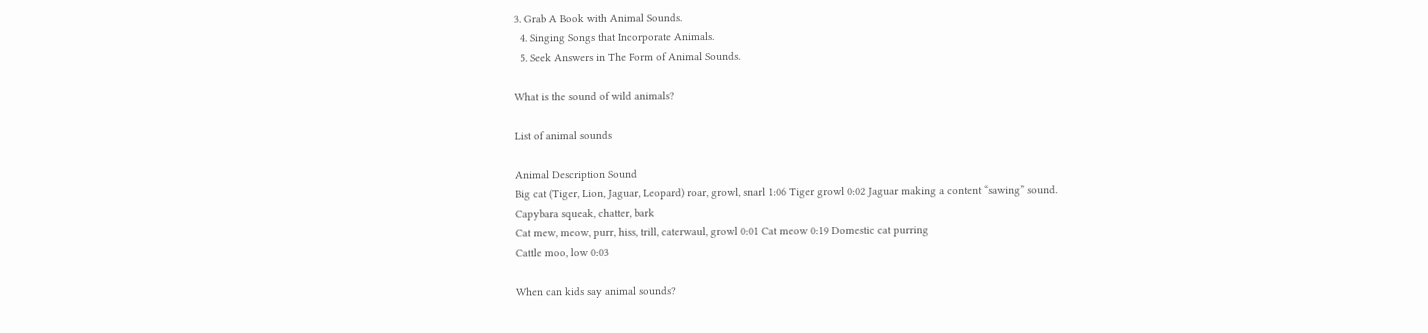3. Grab A Book with Animal Sounds.
  4. Singing Songs that Incorporate Animals.
  5. Seek Answers in The Form of Animal Sounds.

What is the sound of wild animals?

List of animal sounds

Animal Description Sound
Big cat (Tiger, Lion, Jaguar, Leopard) roar, growl, snarl 1:06 Tiger growl 0:02 Jaguar making a content “sawing” sound.
Capybara squeak, chatter, bark
Cat mew, meow, purr, hiss, trill, caterwaul, growl 0:01 Cat meow 0:19 Domestic cat purring
Cattle moo, low 0:03

When can kids say animal sounds?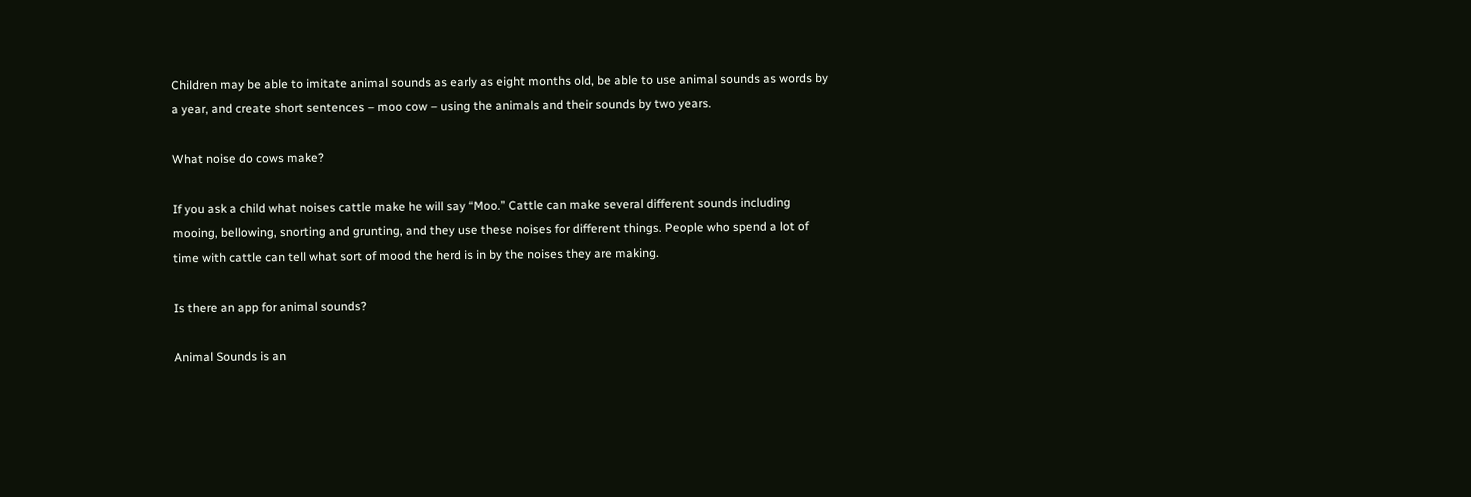Children may be able to imitate animal sounds as early as eight months old, be able to use animal sounds as words by a year, and create short sentences – moo cow – using the animals and their sounds by two years.

What noise do cows make?

If you ask a child what noises cattle make he will say “Moo.” Cattle can make several different sounds including mooing, bellowing, snorting and grunting, and they use these noises for different things. People who spend a lot of time with cattle can tell what sort of mood the herd is in by the noises they are making.

Is there an app for animal sounds?

Animal Sounds is an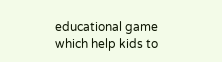educational game which help kids to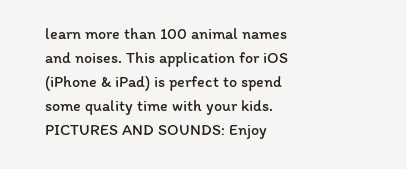learn more than 100 animal names and noises. This application for iOS (iPhone & iPad) is perfect to spend some quality time with your kids. PICTURES AND SOUNDS: Enjoy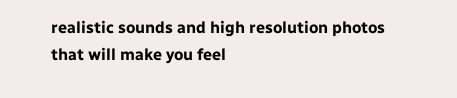realistic sounds and high resolution photos that will make you feel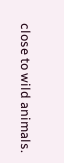close to wild animals.